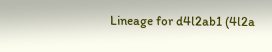Lineage for d4l2ab1 (4l2a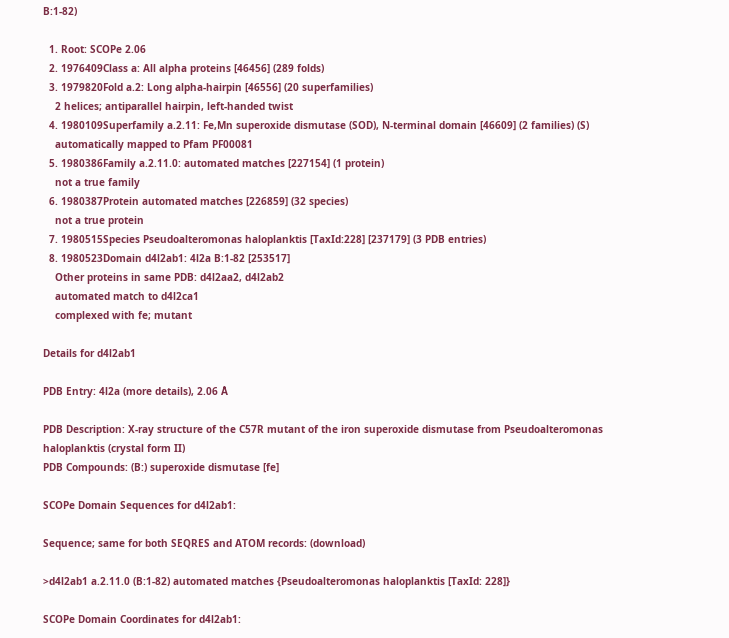B:1-82)

  1. Root: SCOPe 2.06
  2. 1976409Class a: All alpha proteins [46456] (289 folds)
  3. 1979820Fold a.2: Long alpha-hairpin [46556] (20 superfamilies)
    2 helices; antiparallel hairpin, left-handed twist
  4. 1980109Superfamily a.2.11: Fe,Mn superoxide dismutase (SOD), N-terminal domain [46609] (2 families) (S)
    automatically mapped to Pfam PF00081
  5. 1980386Family a.2.11.0: automated matches [227154] (1 protein)
    not a true family
  6. 1980387Protein automated matches [226859] (32 species)
    not a true protein
  7. 1980515Species Pseudoalteromonas haloplanktis [TaxId:228] [237179] (3 PDB entries)
  8. 1980523Domain d4l2ab1: 4l2a B:1-82 [253517]
    Other proteins in same PDB: d4l2aa2, d4l2ab2
    automated match to d4l2ca1
    complexed with fe; mutant

Details for d4l2ab1

PDB Entry: 4l2a (more details), 2.06 Å

PDB Description: X-ray structure of the C57R mutant of the iron superoxide dismutase from Pseudoalteromonas haloplanktis (crystal form II)
PDB Compounds: (B:) superoxide dismutase [fe]

SCOPe Domain Sequences for d4l2ab1:

Sequence; same for both SEQRES and ATOM records: (download)

>d4l2ab1 a.2.11.0 (B:1-82) automated matches {Pseudoalteromonas haloplanktis [TaxId: 228]}

SCOPe Domain Coordinates for d4l2ab1: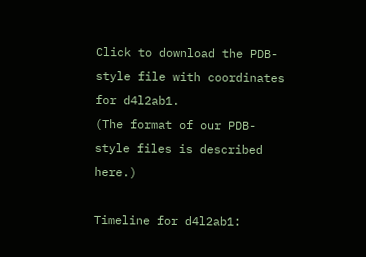Click to download the PDB-style file with coordinates for d4l2ab1.
(The format of our PDB-style files is described here.)

Timeline for d4l2ab1: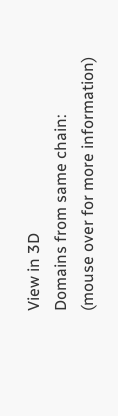View in 3D
Domains from same chain:
(mouse over for more information)